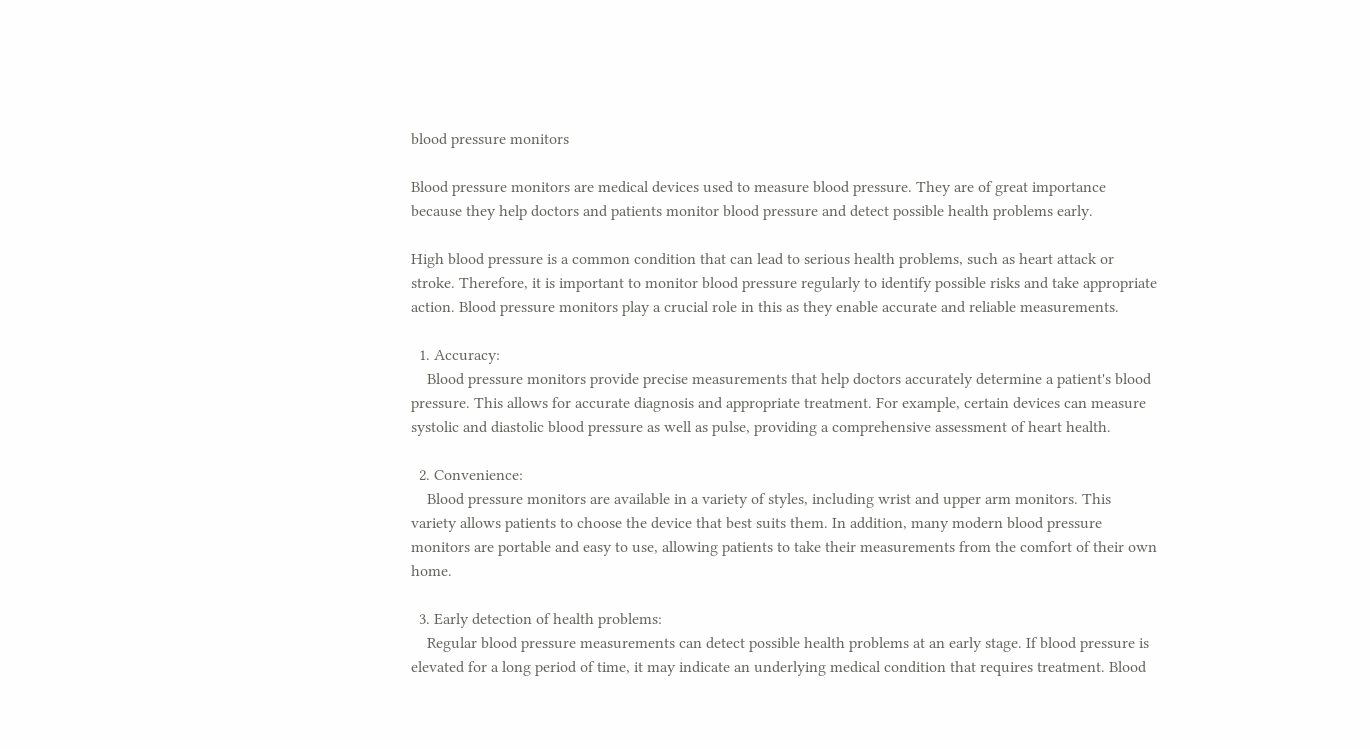blood pressure monitors

Blood pressure monitors are medical devices used to measure blood pressure. They are of great importance because they help doctors and patients monitor blood pressure and detect possible health problems early.

High blood pressure is a common condition that can lead to serious health problems, such as heart attack or stroke. Therefore, it is important to monitor blood pressure regularly to identify possible risks and take appropriate action. Blood pressure monitors play a crucial role in this as they enable accurate and reliable measurements.

  1. Accuracy:
    Blood pressure monitors provide precise measurements that help doctors accurately determine a patient's blood pressure. This allows for accurate diagnosis and appropriate treatment. For example, certain devices can measure systolic and diastolic blood pressure as well as pulse, providing a comprehensive assessment of heart health.

  2. Convenience:
    Blood pressure monitors are available in a variety of styles, including wrist and upper arm monitors. This variety allows patients to choose the device that best suits them. In addition, many modern blood pressure monitors are portable and easy to use, allowing patients to take their measurements from the comfort of their own home.

  3. Early detection of health problems:
    Regular blood pressure measurements can detect possible health problems at an early stage. If blood pressure is elevated for a long period of time, it may indicate an underlying medical condition that requires treatment. Blood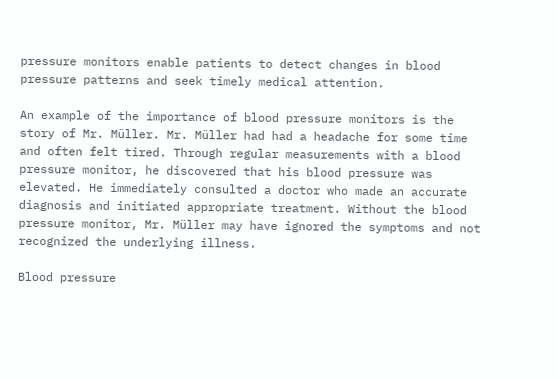pressure monitors enable patients to detect changes in blood pressure patterns and seek timely medical attention.

An example of the importance of blood pressure monitors is the story of Mr. Müller. Mr. Müller had had a headache for some time and often felt tired. Through regular measurements with a blood pressure monitor, he discovered that his blood pressure was elevated. He immediately consulted a doctor who made an accurate diagnosis and initiated appropriate treatment. Without the blood pressure monitor, Mr. Müller may have ignored the symptoms and not recognized the underlying illness.

Blood pressure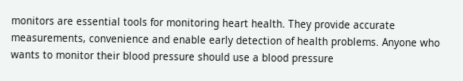monitors are essential tools for monitoring heart health. They provide accurate measurements, convenience and enable early detection of health problems. Anyone who wants to monitor their blood pressure should use a blood pressure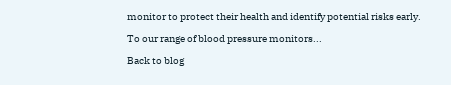monitor to protect their health and identify potential risks early.

To our range of blood pressure monitors...

Back to blog